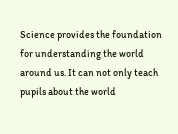Science provides the foundation for understanding the world around us. It can not only teach pupils about the world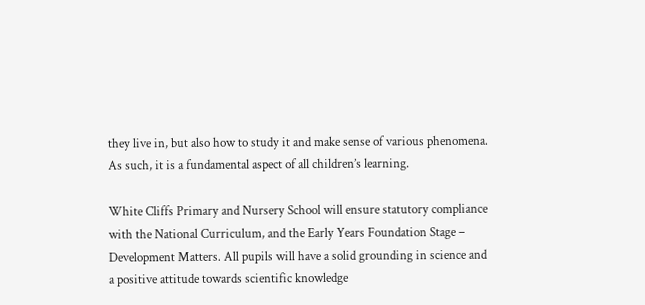they live in, but also how to study it and make sense of various phenomena. As such, it is a fundamental aspect of all children’s learning.

White Cliffs Primary and Nursery School will ensure statutory compliance with the National Curriculum, and the Early Years Foundation Stage – Development Matters. All pupils will have a solid grounding in science and a positive attitude towards scientific knowledge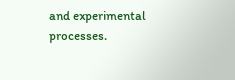and experimental processes.